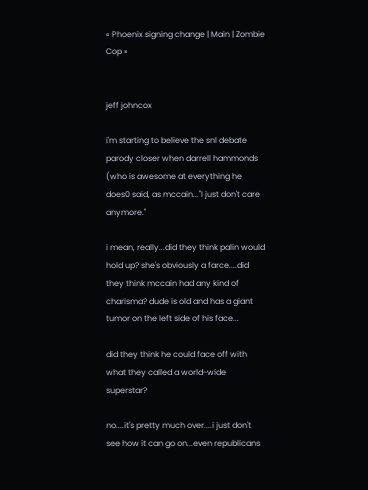« Phoenix signing change | Main | Zombie Cop »


jeff johncox

i'm starting to believe the snl debate parody closer when darrell hammonds (who is awesome at everything he does0 said, as mccain..."I just don't care anymore."

i mean, really...did they think palin would hold up? she's obviously a farce....did they think mccain had any kind of charisma? dude is old and has a giant tumor on the left side of his face...

did they think he could face off with what they called a world-wide superstar?

no....it's pretty much over....i just don't see how it can go on...even republicans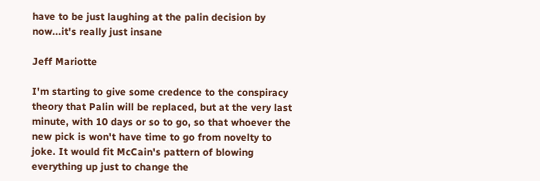have to be just laughing at the palin decision by now...it's really just insane

Jeff Mariotte

I'm starting to give some credence to the conspiracy theory that Palin will be replaced, but at the very last minute, with 10 days or so to go, so that whoever the new pick is won't have time to go from novelty to joke. It would fit McCain's pattern of blowing everything up just to change the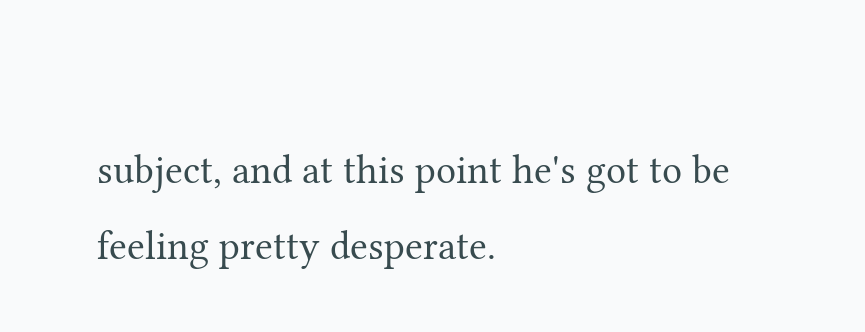subject, and at this point he's got to be feeling pretty desperate.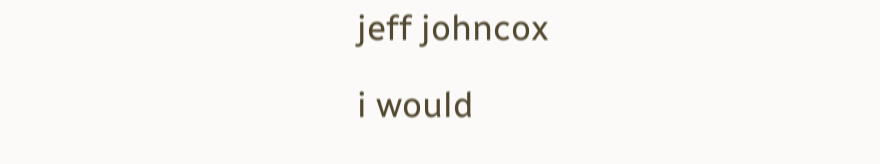jeff johncox

i would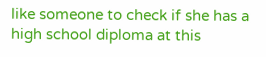like someone to check if she has a high school diploma at this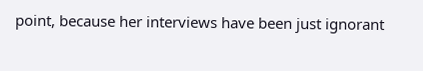point, because her interviews have been just ignorant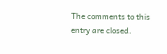The comments to this entry are closed.